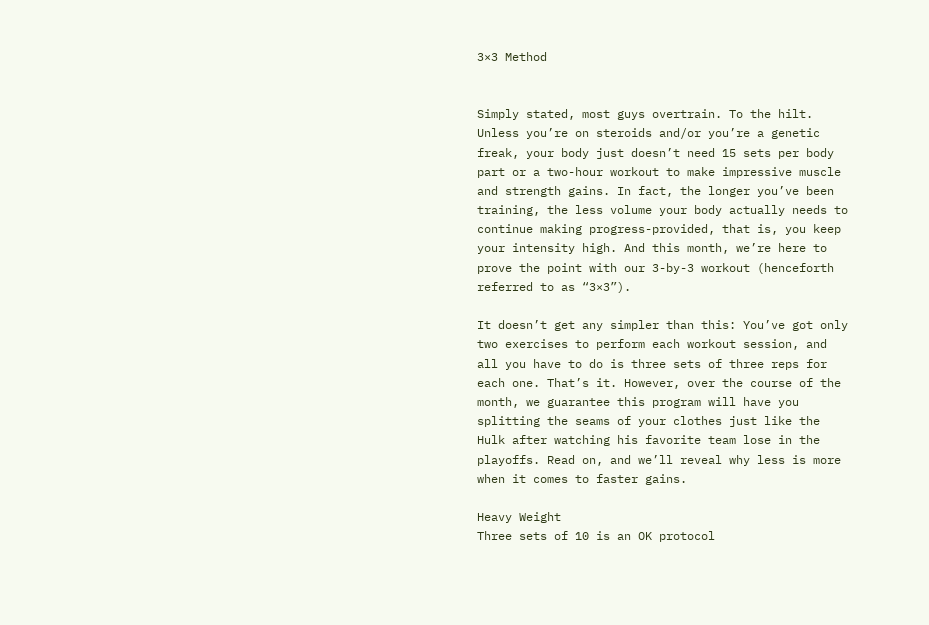3×3 Method


Simply stated, most guys overtrain. To the hilt. Unless you’re on steroids and/or you’re a genetic freak, your body just doesn’t need 15 sets per body part or a two-hour workout to make impressive muscle and strength gains. In fact, the longer you’ve been training, the less volume your body actually needs to continue making progress-provided, that is, you keep your intensity high. And this month, we’re here to prove the point with our 3-by-3 workout (henceforth referred to as “3×3”).

It doesn’t get any simpler than this: You’ve got only two exercises to perform each workout session, and all you have to do is three sets of three reps for each one. That’s it. However, over the course of the month, we guarantee this program will have you splitting the seams of your clothes just like the Hulk after watching his favorite team lose in the playoffs. Read on, and we’ll reveal why less is more when it comes to faster gains.

Heavy Weight
Three sets of 10 is an OK protocol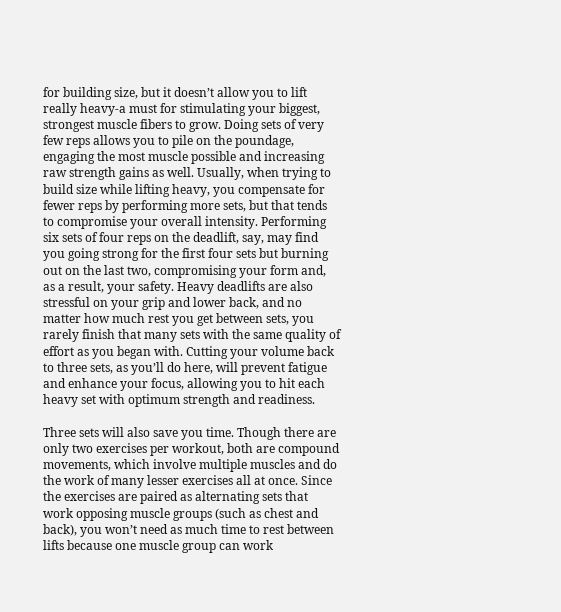for building size, but it doesn’t allow you to lift really heavy-a must for stimulating your biggest, strongest muscle fibers to grow. Doing sets of very few reps allows you to pile on the poundage, engaging the most muscle possible and increasing raw strength gains as well. Usually, when trying to build size while lifting heavy, you compensate for fewer reps by performing more sets, but that tends to compromise your overall intensity. Performing six sets of four reps on the deadlift, say, may find you going strong for the first four sets but burning out on the last two, compromising your form and, as a result, your safety. Heavy deadlifts are also stressful on your grip and lower back, and no matter how much rest you get between sets, you rarely finish that many sets with the same quality of effort as you began with. Cutting your volume back to three sets, as you’ll do here, will prevent fatigue and enhance your focus, allowing you to hit each heavy set with optimum strength and readiness.

Three sets will also save you time. Though there are only two exercises per workout, both are compound movements, which involve multiple muscles and do the work of many lesser exercises all at once. Since the exercises are paired as alternating sets that work opposing muscle groups (such as chest and back), you won’t need as much time to rest between lifts because one muscle group can work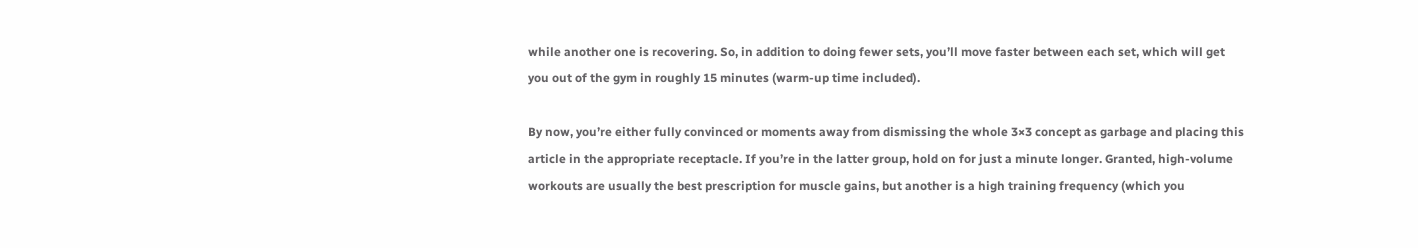while another one is recovering. So, in addition to doing fewer sets, you’ll move faster between each set, which will get you out of the gym in roughly 15 minutes (warm-up time included).

By now, you’re either fully convinced or moments away from dismissing the whole 3×3 concept as garbage and placing this article in the appropriate receptacle. If you’re in the latter group, hold on for just a minute longer. Granted, high-volume workouts are usually the best prescription for muscle gains, but another is a high training frequency (which you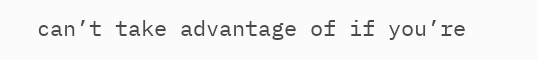can’t take advantage of if you’re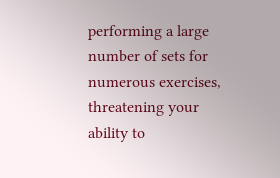performing a large number of sets for numerous exercises, threatening your ability to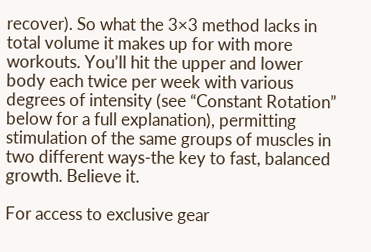recover). So what the 3×3 method lacks in total volume it makes up for with more workouts. You’ll hit the upper and lower body each twice per week with various degrees of intensity (see “Constant Rotation” below for a full explanation), permitting stimulation of the same groups of muscles in two different ways-the key to fast, balanced growth. Believe it.

For access to exclusive gear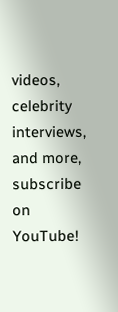videos, celebrity interviews, and more, subscribe on YouTube!